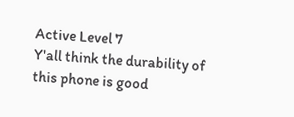Active Level 7
Y'all think the durability of this phone is good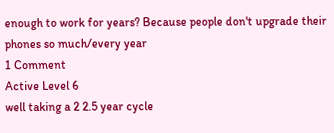enough to work for years? Because people don't upgrade their phones so much/every year
1 Comment
Active Level 6
well taking a 2 2.5 year cycle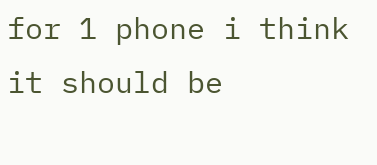for 1 phone i think it should be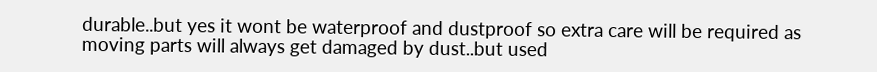durable..but yes it wont be waterproof and dustproof so extra care will be required as moving parts will always get damaged by dust..but used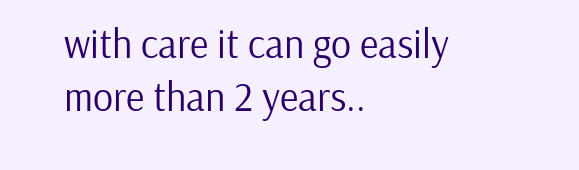with care it can go easily more than 2 years..